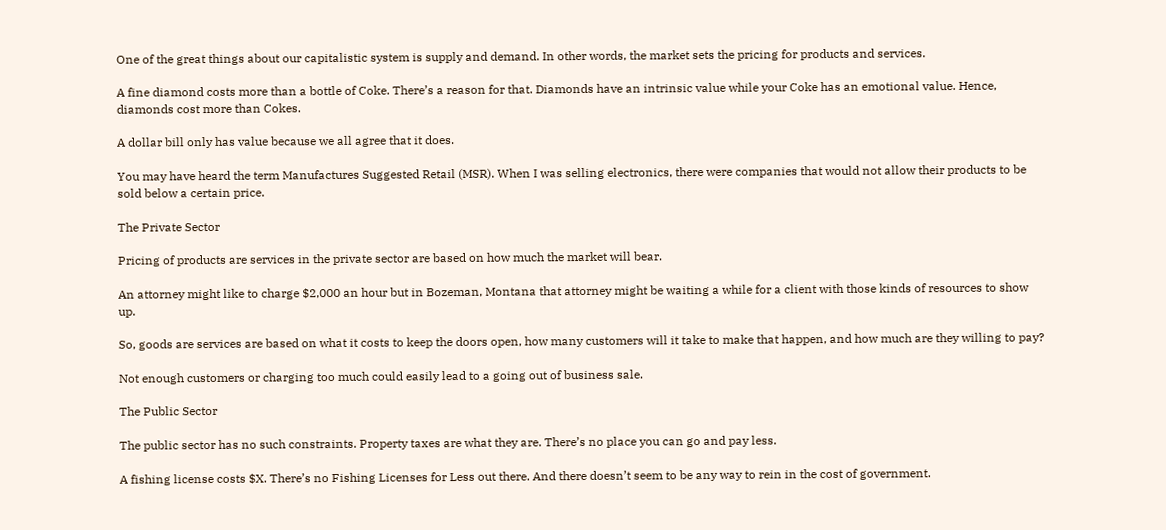One of the great things about our capitalistic system is supply and demand. In other words, the market sets the pricing for products and services.

A fine diamond costs more than a bottle of Coke. There’s a reason for that. Diamonds have an intrinsic value while your Coke has an emotional value. Hence, diamonds cost more than Cokes.

A dollar bill only has value because we all agree that it does.

You may have heard the term Manufactures Suggested Retail (MSR). When I was selling electronics, there were companies that would not allow their products to be sold below a certain price.

The Private Sector

Pricing of products are services in the private sector are based on how much the market will bear.

An attorney might like to charge $2,000 an hour but in Bozeman, Montana that attorney might be waiting a while for a client with those kinds of resources to show up.

So, goods are services are based on what it costs to keep the doors open, how many customers will it take to make that happen, and how much are they willing to pay?

Not enough customers or charging too much could easily lead to a going out of business sale.

The Public Sector

The public sector has no such constraints. Property taxes are what they are. There’s no place you can go and pay less.

A fishing license costs $X. There’s no Fishing Licenses for Less out there. And there doesn’t seem to be any way to rein in the cost of government.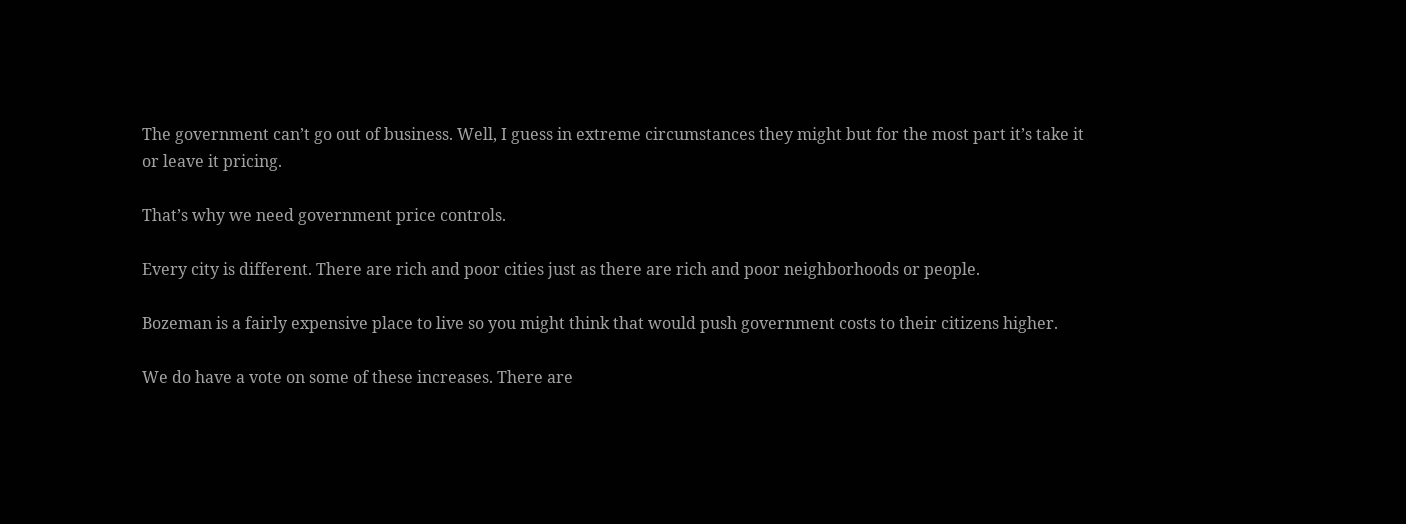The government can’t go out of business. Well, I guess in extreme circumstances they might but for the most part it’s take it or leave it pricing.

That’s why we need government price controls.

Every city is different. There are rich and poor cities just as there are rich and poor neighborhoods or people.

Bozeman is a fairly expensive place to live so you might think that would push government costs to their citizens higher.

We do have a vote on some of these increases. There are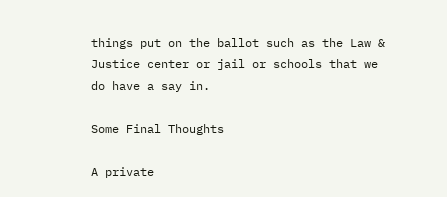things put on the ballot such as the Law & Justice center or jail or schools that we do have a say in.

Some Final Thoughts

A private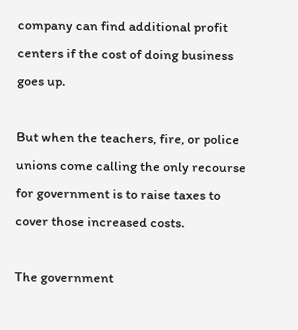company can find additional profit centers if the cost of doing business goes up.

But when the teachers, fire, or police unions come calling the only recourse for government is to raise taxes to cover those increased costs.

The government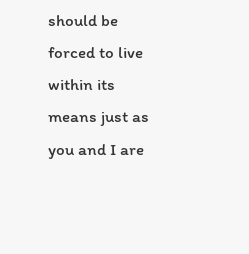should be forced to live within its means just as you and I are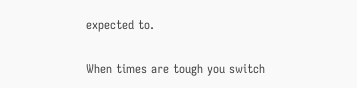expected to.

When times are tough you switch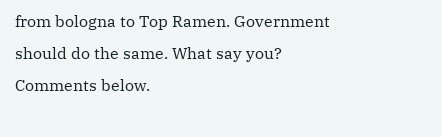from bologna to Top Ramen. Government should do the same. What say you? Comments below.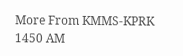More From KMMS-KPRK 1450 AM